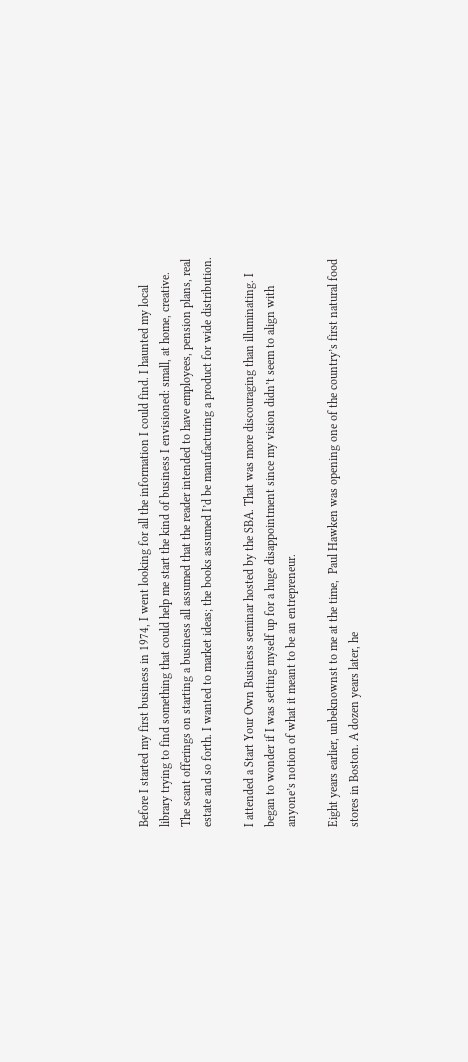Before I started my first business in 1974, I went looking for all the information I could find. I haunted my local library trying to find something that could help me start the kind of business I envisioned: small, at home, creative. The scant offerings on starting a business all assumed that the reader intended to have employees, pension plans, real estate and so forth. I wanted to market ideas; the books assumed I’d be manufacturing a product for wide distribution.

I attended a Start Your Own Business seminar hosted by the SBA. That was more discouraging than illuminating. I began to wonder if I was setting myself up for a huge disappointment since my vision didn’t seem to align with anyone’s notion of what it meant to be an entrepreneur.

Eight years earlier, unbeknownst to me at the time,  Paul Hawken was opening one of the country’s first natural food stores in Boston. A dozen years later, he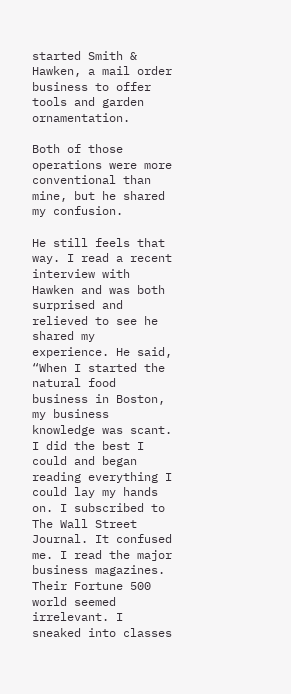started Smith & Hawken, a mail order business to offer tools and garden ornamentation.

Both of those operations were more conventional than mine, but he shared my confusion.

He still feels that way. I read a recent interview with Hawken and was both surprised and relieved to see he shared my experience. He said,  “When I started the natural food business in Boston, my business knowledge was scant. I did the best I could and began reading everything I could lay my hands on. I subscribed to The Wall Street Journal. It confused me. I read the major business magazines. Their Fortune 500 world seemed irrelevant. I sneaked into classes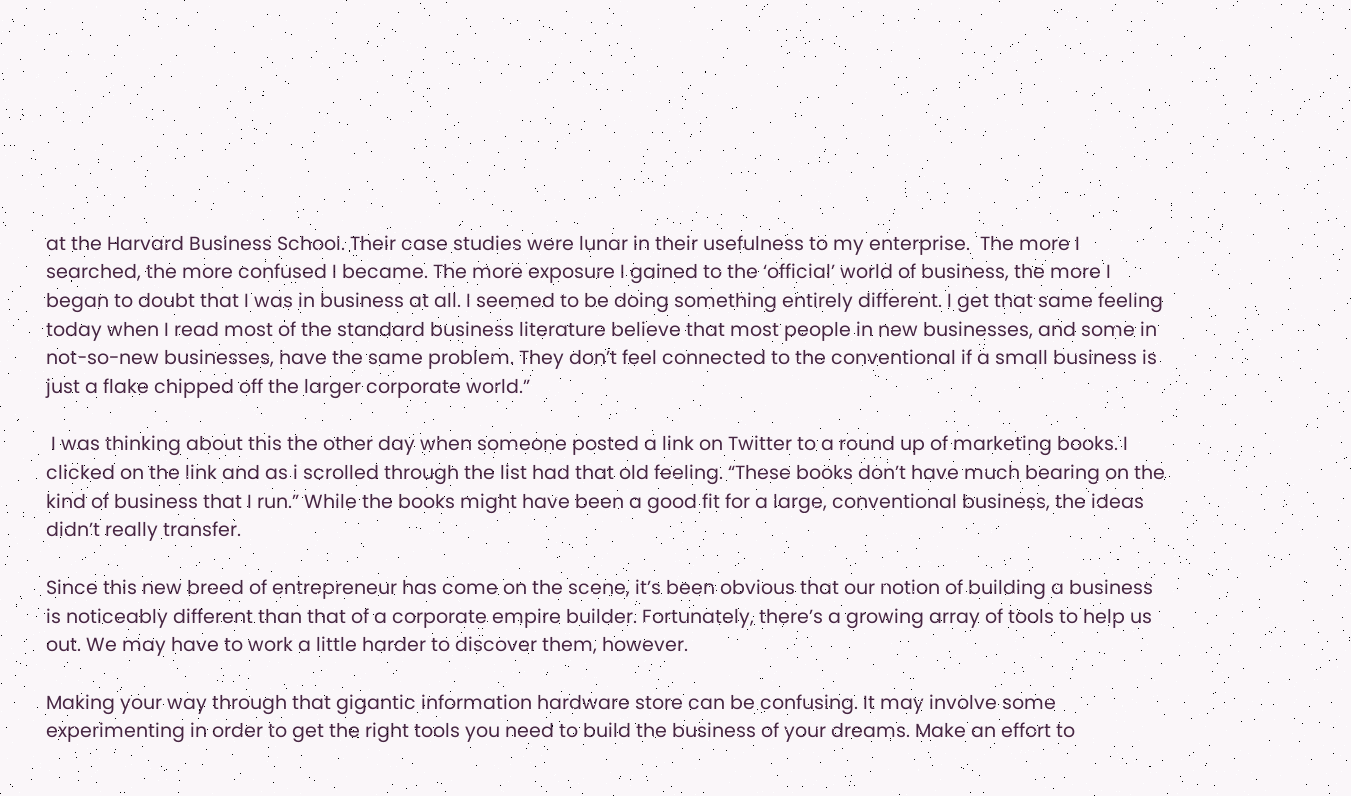at the Harvard Business School. Their case studies were lunar in their usefulness to my enterprise.  The more I searched, the more confused I became. The more exposure I gained to the ‘official’ world of business, the more I began to doubt that I was in business at all. I seemed to be doing something entirely different. I get that same feeling today when I read most of the standard business literature believe that most people in new businesses, and some in not-so-new businesses, have the same problem. They don’t feel connected to the conventional if a small business is just a flake chipped off the larger corporate world.”

 I was thinking about this the other day when someone posted a link on Twitter to a round up of marketing books. I clicked on the link and as i scrolled through the list had that old feeling. “These books don’t have much bearing on the kind of business that I run.” While the books might have been a good fit for a large, conventional business, the ideas didn’t really transfer.

Since this new breed of entrepreneur has come on the scene, it’s been obvious that our notion of building a business is noticeably different than that of a corporate empire builder. Fortunately, there’s a growing array of tools to help us out. We may have to work a little harder to discover them, however.

Making your way through that gigantic information hardware store can be confusing. It may involve some experimenting in order to get the right tools you need to build the business of your dreams. Make an effort to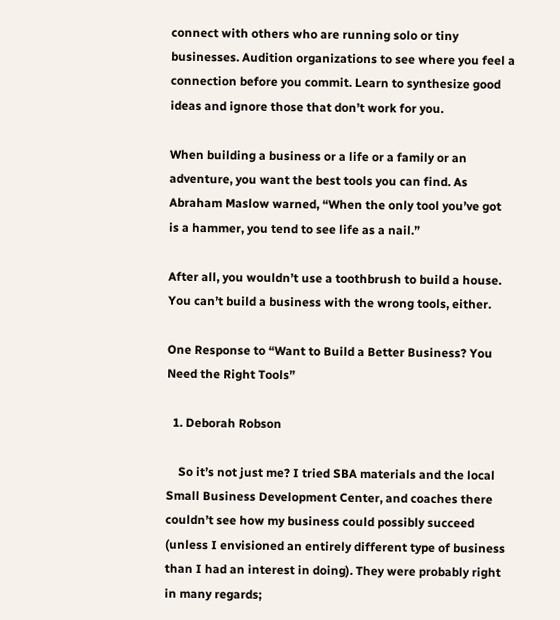connect with others who are running solo or tiny businesses. Audition organizations to see where you feel a connection before you commit. Learn to synthesize good ideas and ignore those that don’t work for you.

When building a business or a life or a family or an adventure, you want the best tools you can find. As Abraham Maslow warned, “When the only tool you’ve got is a hammer, you tend to see life as a nail.”

After all, you wouldn’t use a toothbrush to build a house. You can’t build a business with the wrong tools, either.

One Response to “Want to Build a Better Business? You Need the Right Tools”

  1. Deborah Robson

    So it’s not just me? I tried SBA materials and the local Small Business Development Center, and coaches there couldn’t see how my business could possibly succeed (unless I envisioned an entirely different type of business than I had an interest in doing). They were probably right in many regards;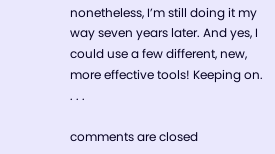nonetheless, I’m still doing it my way seven years later. And yes, I could use a few different, new, more effective tools! Keeping on. . . .

comments are closed